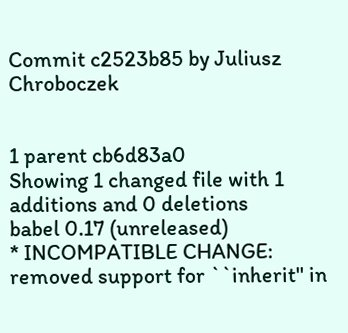Commit c2523b85 by Juliusz Chroboczek


1 parent cb6d83a0
Showing 1 changed file with 1 additions and 0 deletions
babel 0.17 (unreleased)
* INCOMPATIBLE CHANGE: removed support for ``inherit'' in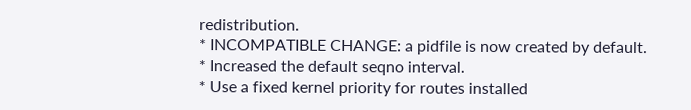redistribution.
* INCOMPATIBLE CHANGE: a pidfile is now created by default.
* Increased the default seqno interval.
* Use a fixed kernel priority for routes installed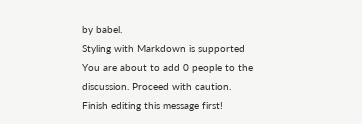by babel.
Styling with Markdown is supported
You are about to add 0 people to the discussion. Proceed with caution.
Finish editing this message first!